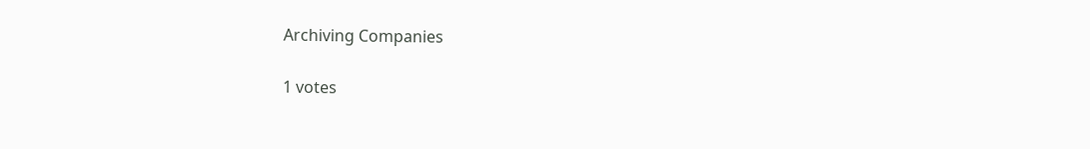Archiving Companies

1 votes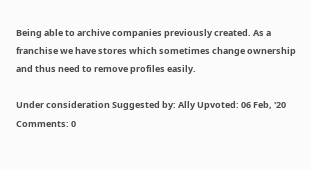Being able to archive companies previously created. As a franchise we have stores which sometimes change ownership and thus need to remove profiles easily.

Under consideration Suggested by: Ally Upvoted: 06 Feb, '20 Comments: 0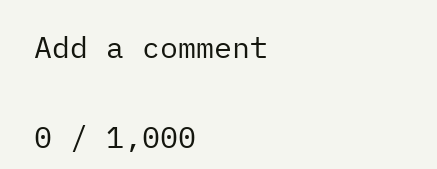Add a comment

0 / 1,000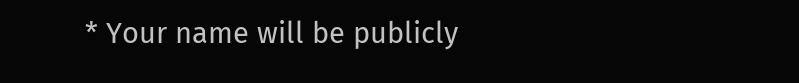* Your name will be publicly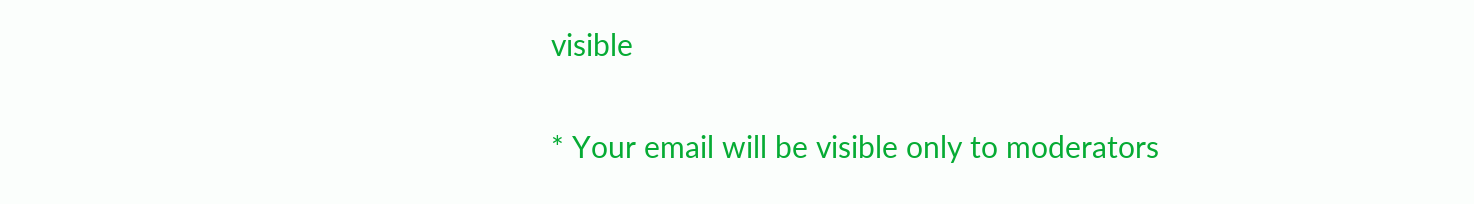visible

* Your email will be visible only to moderators